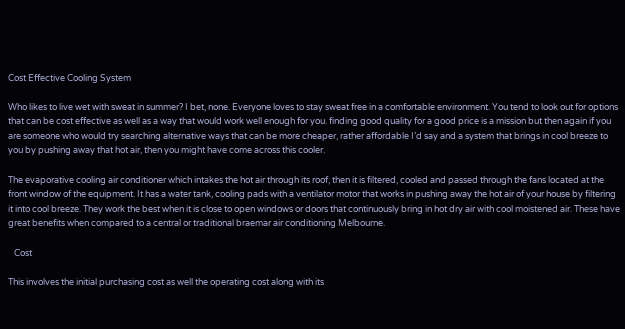Cost Effective Cooling System

Who likes to live wet with sweat in summer? I bet, none. Everyone loves to stay sweat free in a comfortable environment. You tend to look out for options that can be cost effective as well as a way that would work well enough for you. finding good quality for a good price is a mission but then again if you are someone who would try searching alternative ways that can be more cheaper, rather affordable I’d say and a system that brings in cool breeze to you by pushing away that hot air, then you might have come across this cooler.

The evaporative cooling air conditioner which intakes the hot air through its roof, then it is filtered, cooled and passed through the fans located at the front window of the equipment. It has a water tank, cooling pads with a ventilator motor that works in pushing away the hot air of your house by filtering it into cool breeze. They work the best when it is close to open windows or doors that continuously bring in hot dry air with cool moistened air. These have great benefits when compared to a central or traditional braemar air conditioning Melbourne.

   Cost

This involves the initial purchasing cost as well the operating cost along with its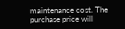maintenance cost. The purchase price will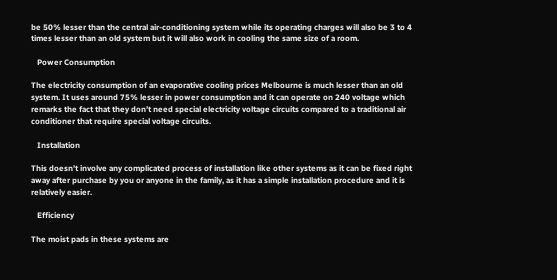be 50% lesser than the central air-conditioning system while its operating charges will also be 3 to 4 times lesser than an old system but it will also work in cooling the same size of a room.

   Power Consumption

The electricity consumption of an evaporative cooling prices Melbourne is much lesser than an old system. It uses around 75% lesser in power consumption and it can operate on 240 voltage which remarks the fact that they don’t need special electricity voltage circuits compared to a traditional air conditioner that require special voltage circuits.

   Installation

This doesn’t involve any complicated process of installation like other systems as it can be fixed right away after purchase by you or anyone in the family, as it has a simple installation procedure and it is relatively easier.

   Efficiency

The moist pads in these systems are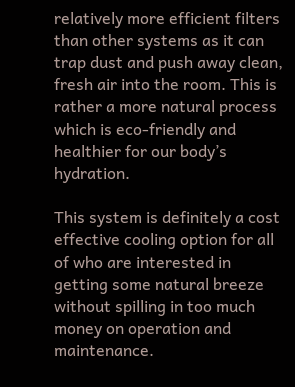relatively more efficient filters than other systems as it can trap dust and push away clean, fresh air into the room. This is rather a more natural process which is eco-friendly and healthier for our body’s hydration.

This system is definitely a cost effective cooling option for all of who are interested in getting some natural breeze without spilling in too much money on operation and maintenance.